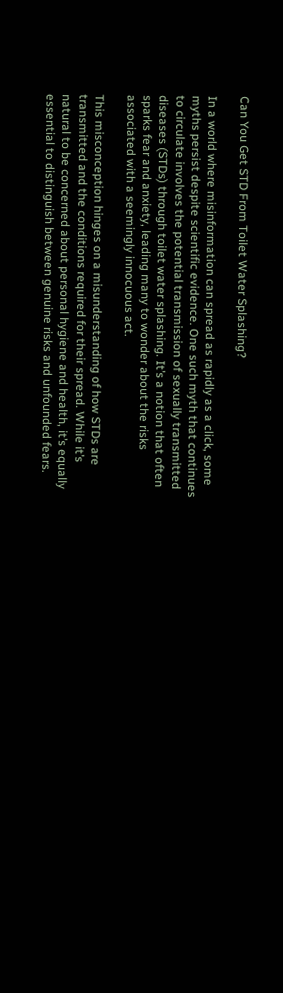Can You Get STD From Toilet Water Splashing?

In a world where misinformation can spread as rapidly as a click, some myths persist despite scientific evidence. One such myth that continues to circulate involves the potential transmission of sexually transmitted diseases (STDs) through toilet water splashing. It’s a notion that often sparks fear and anxiety, leading many to wonder about the risks associated with a seemingly innocuous act.

This misconception hinges on a misunderstanding of how STDs are transmitted and the conditions required for their spread. While it’s natural to be concerned about personal hygiene and health, it’s equally essential to distinguish between genuine risks and unfounded fears.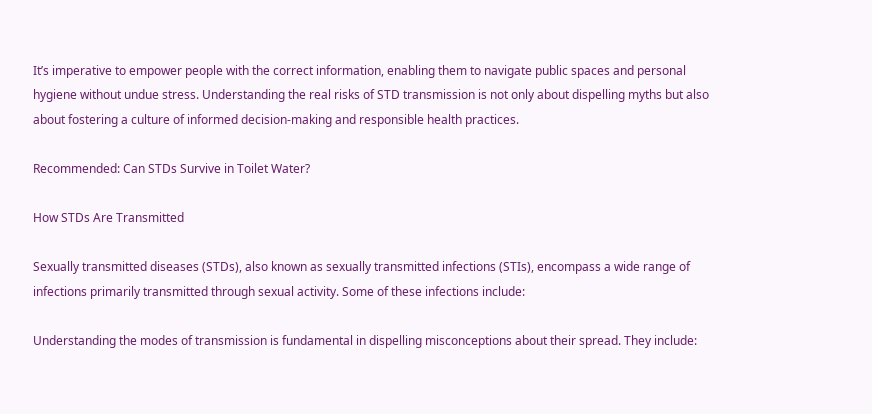It’s imperative to empower people with the correct information, enabling them to navigate public spaces and personal hygiene without undue stress. Understanding the real risks of STD transmission is not only about dispelling myths but also about fostering a culture of informed decision-making and responsible health practices.

Recommended: Can STDs Survive in Toilet Water?

How STDs Are Transmitted

Sexually transmitted diseases (STDs), also known as sexually transmitted infections (STIs), encompass a wide range of infections primarily transmitted through sexual activity. Some of these infections include:

Understanding the modes of transmission is fundamental in dispelling misconceptions about their spread. They include: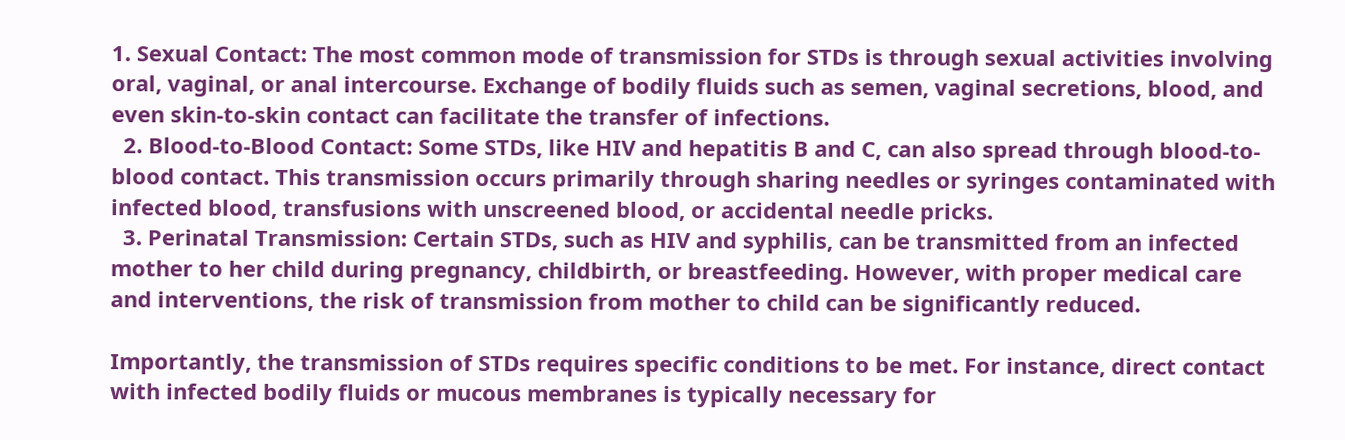1. Sexual Contact: The most common mode of transmission for STDs is through sexual activities involving oral, vaginal, or anal intercourse. Exchange of bodily fluids such as semen, vaginal secretions, blood, and even skin-to-skin contact can facilitate the transfer of infections.
  2. Blood-to-Blood Contact: Some STDs, like HIV and hepatitis B and C, can also spread through blood-to-blood contact. This transmission occurs primarily through sharing needles or syringes contaminated with infected blood, transfusions with unscreened blood, or accidental needle pricks.
  3. Perinatal Transmission: Certain STDs, such as HIV and syphilis, can be transmitted from an infected mother to her child during pregnancy, childbirth, or breastfeeding. However, with proper medical care and interventions, the risk of transmission from mother to child can be significantly reduced.

Importantly, the transmission of STDs requires specific conditions to be met. For instance, direct contact with infected bodily fluids or mucous membranes is typically necessary for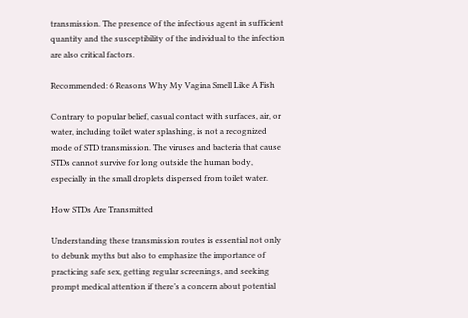transmission. The presence of the infectious agent in sufficient quantity and the susceptibility of the individual to the infection are also critical factors.

Recommended: 6 Reasons Why My Vagina Smell Like A Fish

Contrary to popular belief, casual contact with surfaces, air, or water, including toilet water splashing, is not a recognized mode of STD transmission. The viruses and bacteria that cause STDs cannot survive for long outside the human body, especially in the small droplets dispersed from toilet water.

How STDs Are Transmitted

Understanding these transmission routes is essential not only to debunk myths but also to emphasize the importance of practicing safe sex, getting regular screenings, and seeking prompt medical attention if there’s a concern about potential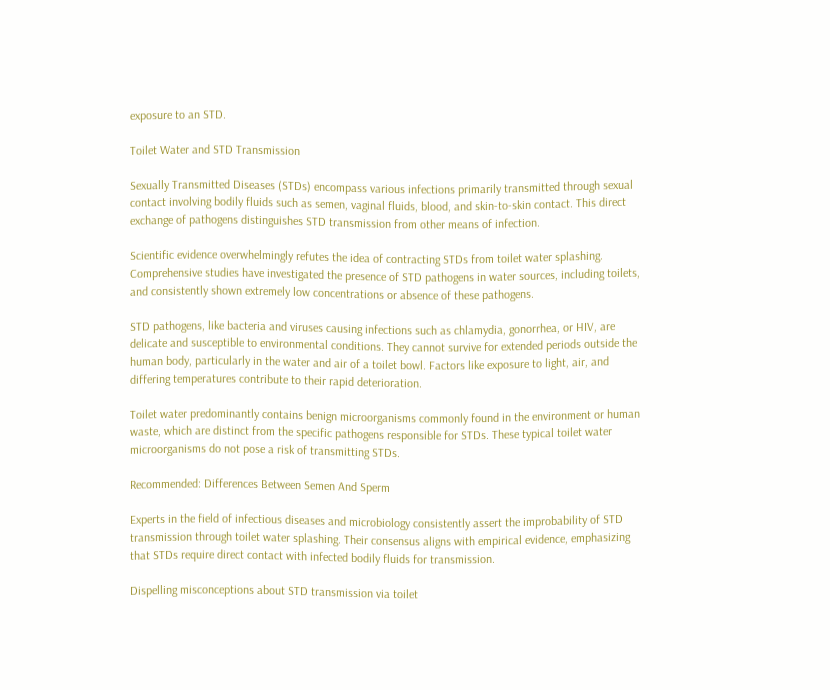exposure to an STD.

Toilet Water and STD Transmission

Sexually Transmitted Diseases (STDs) encompass various infections primarily transmitted through sexual contact involving bodily fluids such as semen, vaginal fluids, blood, and skin-to-skin contact. This direct exchange of pathogens distinguishes STD transmission from other means of infection.

Scientific evidence overwhelmingly refutes the idea of contracting STDs from toilet water splashing. Comprehensive studies have investigated the presence of STD pathogens in water sources, including toilets, and consistently shown extremely low concentrations or absence of these pathogens.

STD pathogens, like bacteria and viruses causing infections such as chlamydia, gonorrhea, or HIV, are delicate and susceptible to environmental conditions. They cannot survive for extended periods outside the human body, particularly in the water and air of a toilet bowl. Factors like exposure to light, air, and differing temperatures contribute to their rapid deterioration.

Toilet water predominantly contains benign microorganisms commonly found in the environment or human waste, which are distinct from the specific pathogens responsible for STDs. These typical toilet water microorganisms do not pose a risk of transmitting STDs.

Recommended: Differences Between Semen And Sperm

Experts in the field of infectious diseases and microbiology consistently assert the improbability of STD transmission through toilet water splashing. Their consensus aligns with empirical evidence, emphasizing that STDs require direct contact with infected bodily fluids for transmission.

Dispelling misconceptions about STD transmission via toilet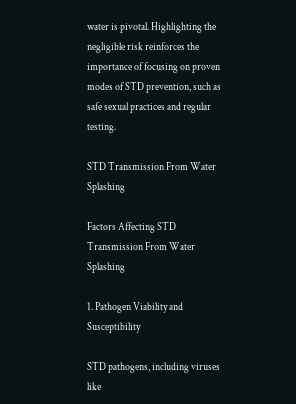water is pivotal. Highlighting the negligible risk reinforces the importance of focusing on proven modes of STD prevention, such as safe sexual practices and regular testing.

STD Transmission From Water Splashing

Factors Affecting STD Transmission From Water Splashing

1. Pathogen Viability and Susceptibility

STD pathogens, including viruses like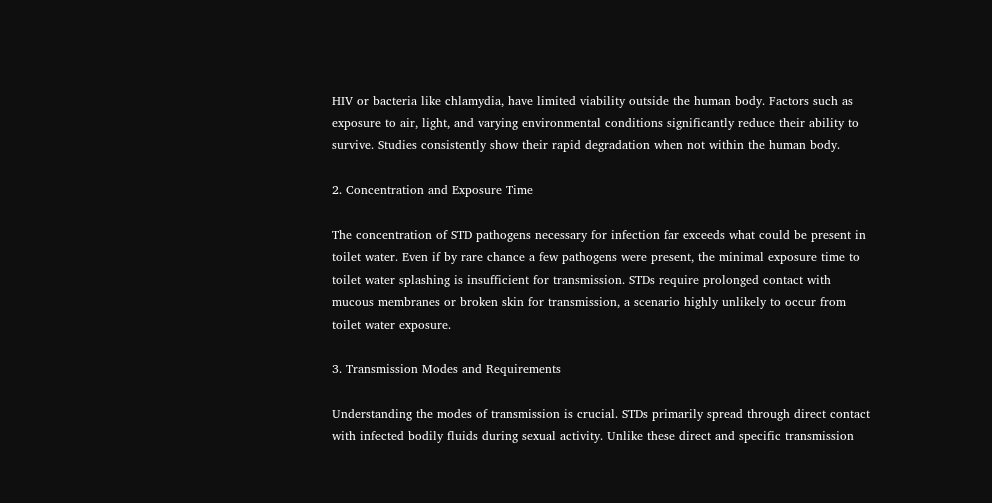HIV or bacteria like chlamydia, have limited viability outside the human body. Factors such as exposure to air, light, and varying environmental conditions significantly reduce their ability to survive. Studies consistently show their rapid degradation when not within the human body.

2. Concentration and Exposure Time

The concentration of STD pathogens necessary for infection far exceeds what could be present in toilet water. Even if by rare chance a few pathogens were present, the minimal exposure time to toilet water splashing is insufficient for transmission. STDs require prolonged contact with mucous membranes or broken skin for transmission, a scenario highly unlikely to occur from toilet water exposure.

3. Transmission Modes and Requirements

Understanding the modes of transmission is crucial. STDs primarily spread through direct contact with infected bodily fluids during sexual activity. Unlike these direct and specific transmission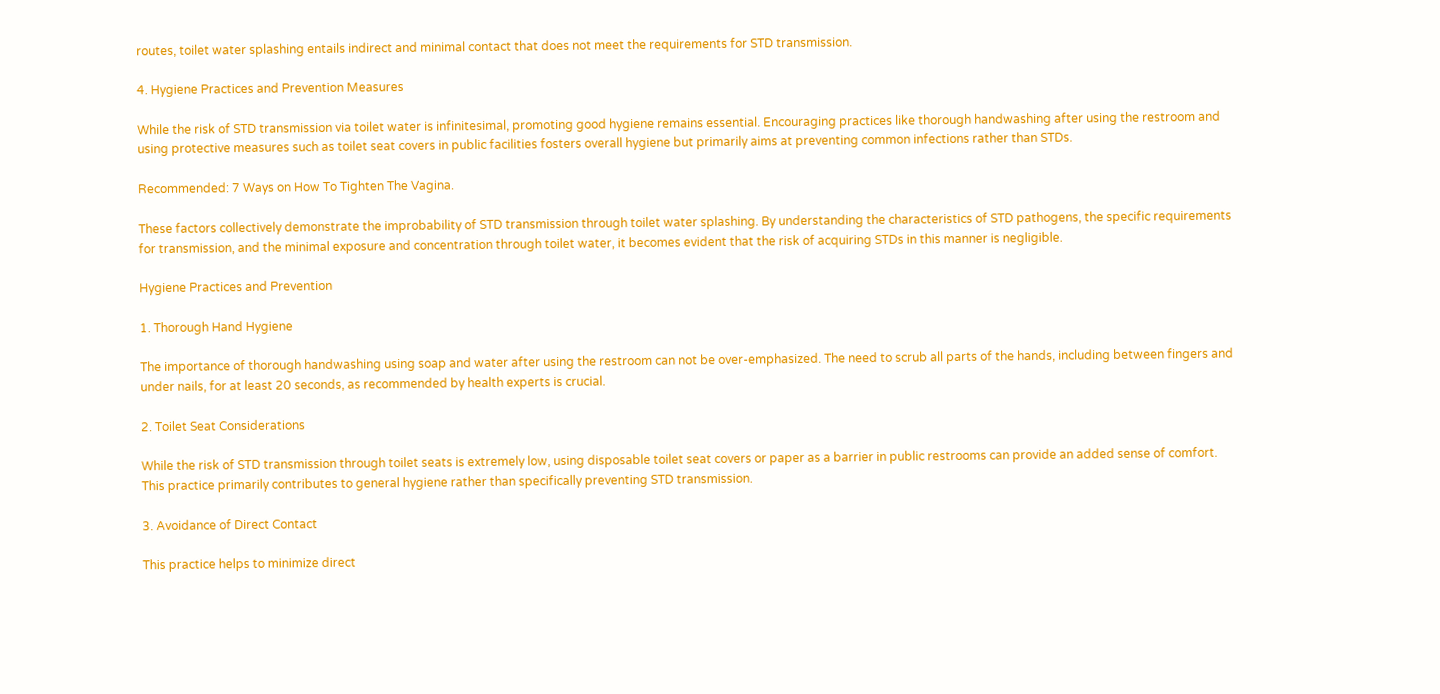routes, toilet water splashing entails indirect and minimal contact that does not meet the requirements for STD transmission.

4. Hygiene Practices and Prevention Measures

While the risk of STD transmission via toilet water is infinitesimal, promoting good hygiene remains essential. Encouraging practices like thorough handwashing after using the restroom and using protective measures such as toilet seat covers in public facilities fosters overall hygiene but primarily aims at preventing common infections rather than STDs.

Recommended: 7 Ways on How To Tighten The Vagina.

These factors collectively demonstrate the improbability of STD transmission through toilet water splashing. By understanding the characteristics of STD pathogens, the specific requirements for transmission, and the minimal exposure and concentration through toilet water, it becomes evident that the risk of acquiring STDs in this manner is negligible.

Hygiene Practices and Prevention

1. Thorough Hand Hygiene

The importance of thorough handwashing using soap and water after using the restroom can not be over-emphasized. The need to scrub all parts of the hands, including between fingers and under nails, for at least 20 seconds, as recommended by health experts is crucial.

2. Toilet Seat Considerations

While the risk of STD transmission through toilet seats is extremely low, using disposable toilet seat covers or paper as a barrier in public restrooms can provide an added sense of comfort. This practice primarily contributes to general hygiene rather than specifically preventing STD transmission.

3. Avoidance of Direct Contact

This practice helps to minimize direct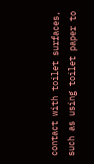contact with toilet surfaces, such as using toilet paper to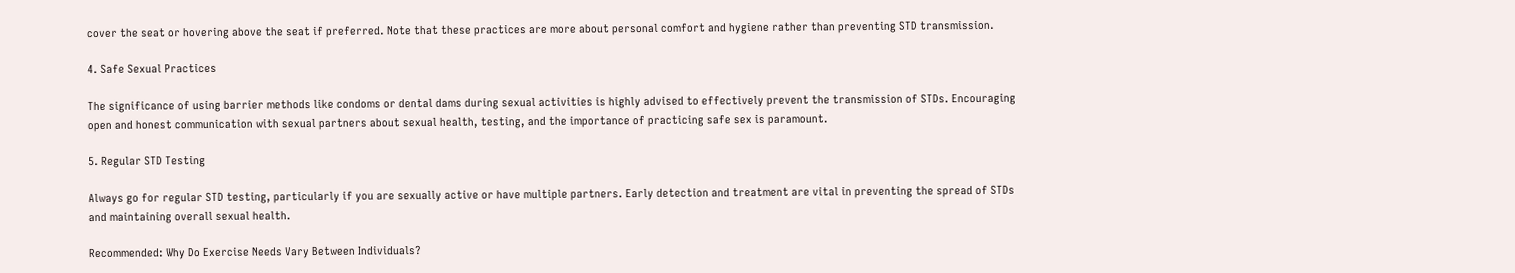cover the seat or hovering above the seat if preferred. Note that these practices are more about personal comfort and hygiene rather than preventing STD transmission.

4. Safe Sexual Practices

The significance of using barrier methods like condoms or dental dams during sexual activities is highly advised to effectively prevent the transmission of STDs. Encouraging open and honest communication with sexual partners about sexual health, testing, and the importance of practicing safe sex is paramount.

5. Regular STD Testing

Always go for regular STD testing, particularly if you are sexually active or have multiple partners. Early detection and treatment are vital in preventing the spread of STDs and maintaining overall sexual health.

Recommended: Why Do Exercise Needs Vary Between Individuals?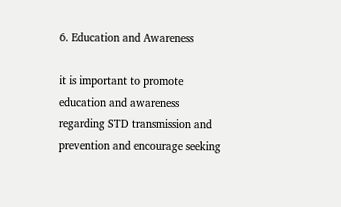6. Education and Awareness

it is important to promote education and awareness regarding STD transmission and prevention and encourage seeking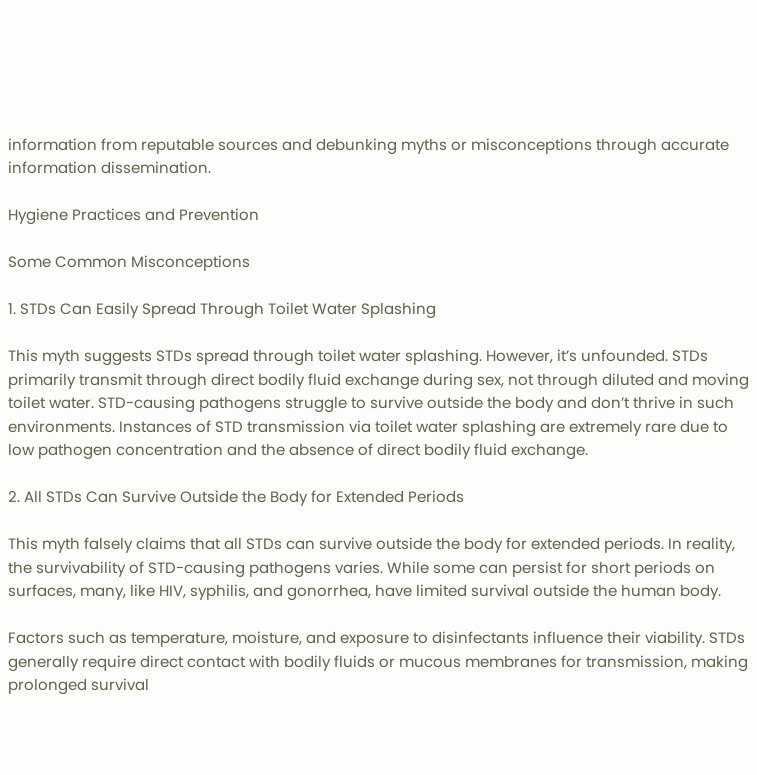information from reputable sources and debunking myths or misconceptions through accurate information dissemination.

Hygiene Practices and Prevention

Some Common Misconceptions

1. STDs Can Easily Spread Through Toilet Water Splashing

This myth suggests STDs spread through toilet water splashing. However, it’s unfounded. STDs primarily transmit through direct bodily fluid exchange during sex, not through diluted and moving toilet water. STD-causing pathogens struggle to survive outside the body and don’t thrive in such environments. Instances of STD transmission via toilet water splashing are extremely rare due to low pathogen concentration and the absence of direct bodily fluid exchange.

2. All STDs Can Survive Outside the Body for Extended Periods

This myth falsely claims that all STDs can survive outside the body for extended periods. In reality, the survivability of STD-causing pathogens varies. While some can persist for short periods on surfaces, many, like HIV, syphilis, and gonorrhea, have limited survival outside the human body.

Factors such as temperature, moisture, and exposure to disinfectants influence their viability. STDs generally require direct contact with bodily fluids or mucous membranes for transmission, making prolonged survival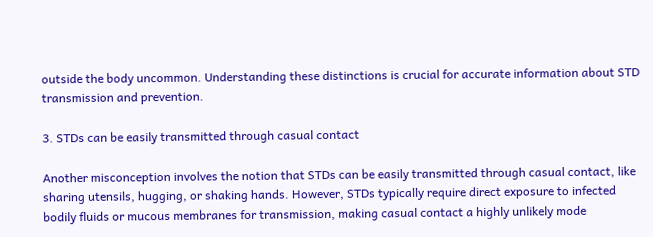outside the body uncommon. Understanding these distinctions is crucial for accurate information about STD transmission and prevention.

3. STDs can be easily transmitted through casual contact

Another misconception involves the notion that STDs can be easily transmitted through casual contact, like sharing utensils, hugging, or shaking hands. However, STDs typically require direct exposure to infected bodily fluids or mucous membranes for transmission, making casual contact a highly unlikely mode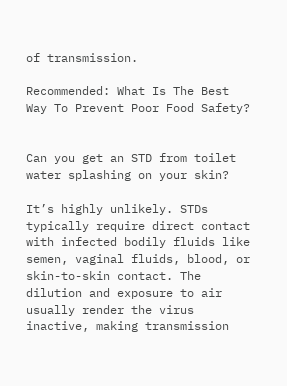of transmission.

Recommended: What Is The Best Way To Prevent Poor Food Safety?


Can you get an STD from toilet water splashing on your skin?

It’s highly unlikely. STDs typically require direct contact with infected bodily fluids like semen, vaginal fluids, blood, or skin-to-skin contact. The dilution and exposure to air usually render the virus inactive, making transmission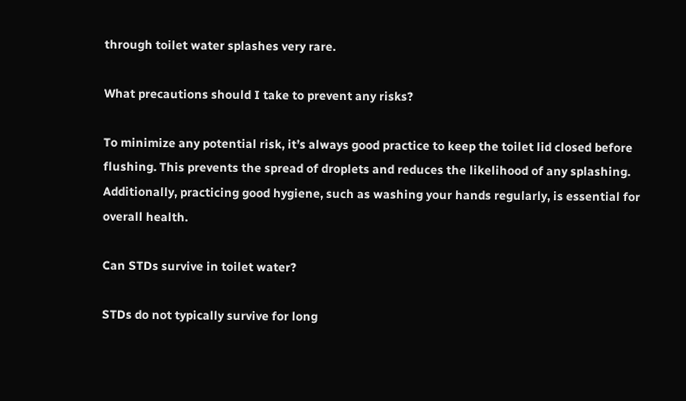through toilet water splashes very rare.

What precautions should I take to prevent any risks?

To minimize any potential risk, it’s always good practice to keep the toilet lid closed before flushing. This prevents the spread of droplets and reduces the likelihood of any splashing. Additionally, practicing good hygiene, such as washing your hands regularly, is essential for overall health.

Can STDs survive in toilet water?

STDs do not typically survive for long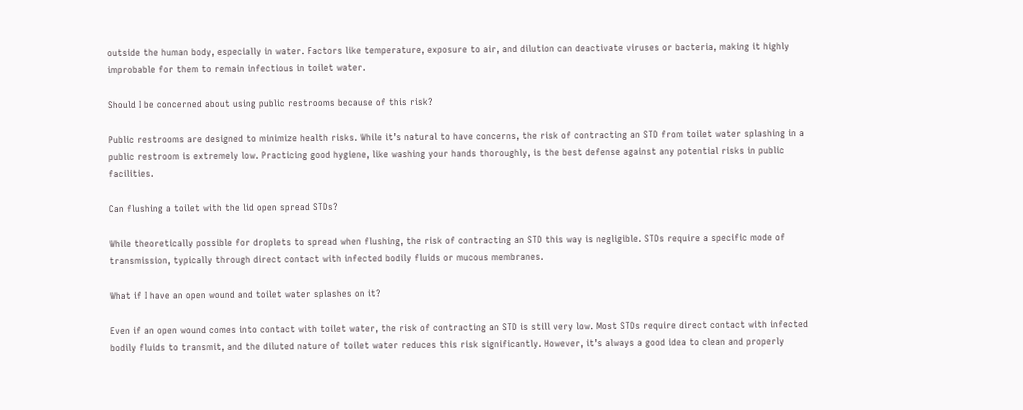outside the human body, especially in water. Factors like temperature, exposure to air, and dilution can deactivate viruses or bacteria, making it highly improbable for them to remain infectious in toilet water.

Should I be concerned about using public restrooms because of this risk?

Public restrooms are designed to minimize health risks. While it’s natural to have concerns, the risk of contracting an STD from toilet water splashing in a public restroom is extremely low. Practicing good hygiene, like washing your hands thoroughly, is the best defense against any potential risks in public facilities.

Can flushing a toilet with the lid open spread STDs?

While theoretically possible for droplets to spread when flushing, the risk of contracting an STD this way is negligible. STDs require a specific mode of transmission, typically through direct contact with infected bodily fluids or mucous membranes.

What if I have an open wound and toilet water splashes on it?

Even if an open wound comes into contact with toilet water, the risk of contracting an STD is still very low. Most STDs require direct contact with infected bodily fluids to transmit, and the diluted nature of toilet water reduces this risk significantly. However, it’s always a good idea to clean and properly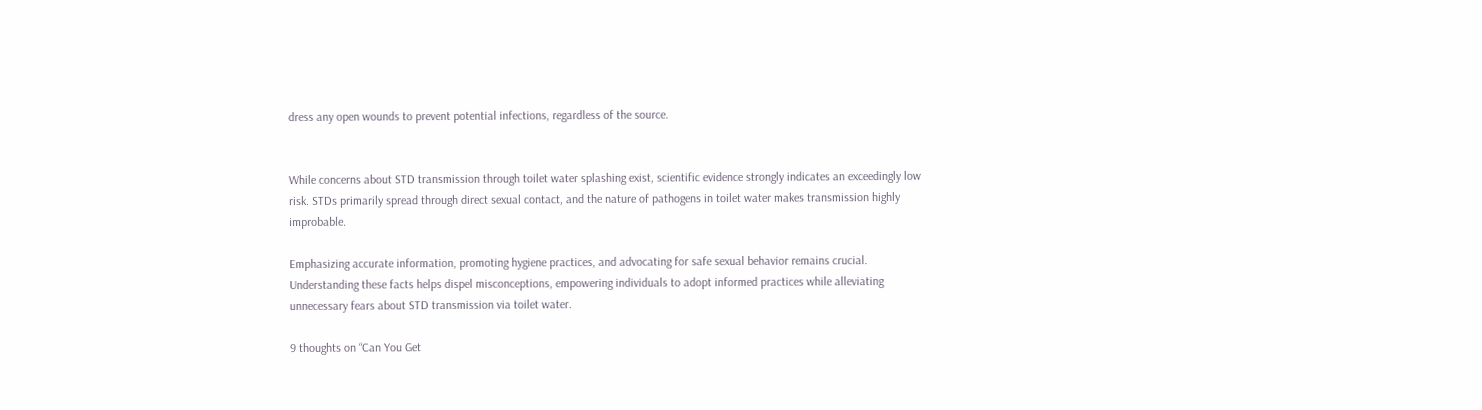dress any open wounds to prevent potential infections, regardless of the source.


While concerns about STD transmission through toilet water splashing exist, scientific evidence strongly indicates an exceedingly low risk. STDs primarily spread through direct sexual contact, and the nature of pathogens in toilet water makes transmission highly improbable.

Emphasizing accurate information, promoting hygiene practices, and advocating for safe sexual behavior remains crucial. Understanding these facts helps dispel misconceptions, empowering individuals to adopt informed practices while alleviating unnecessary fears about STD transmission via toilet water.

9 thoughts on “Can You Get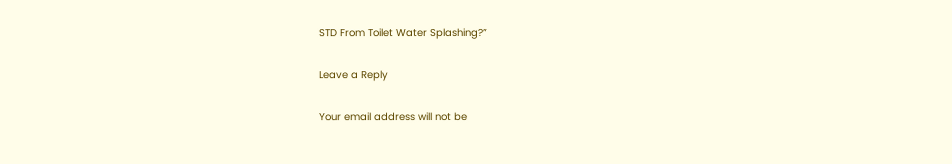STD From Toilet Water Splashing?”

Leave a Reply

Your email address will not be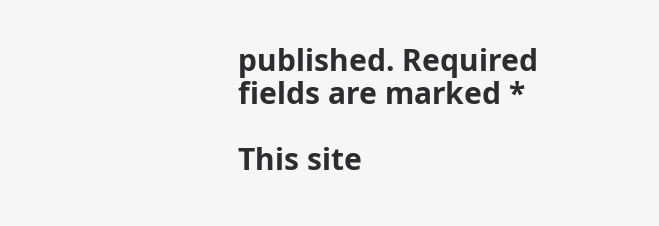published. Required fields are marked *

This site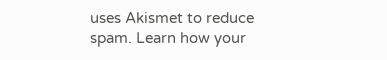uses Akismet to reduce spam. Learn how your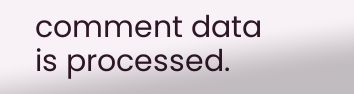comment data is processed.